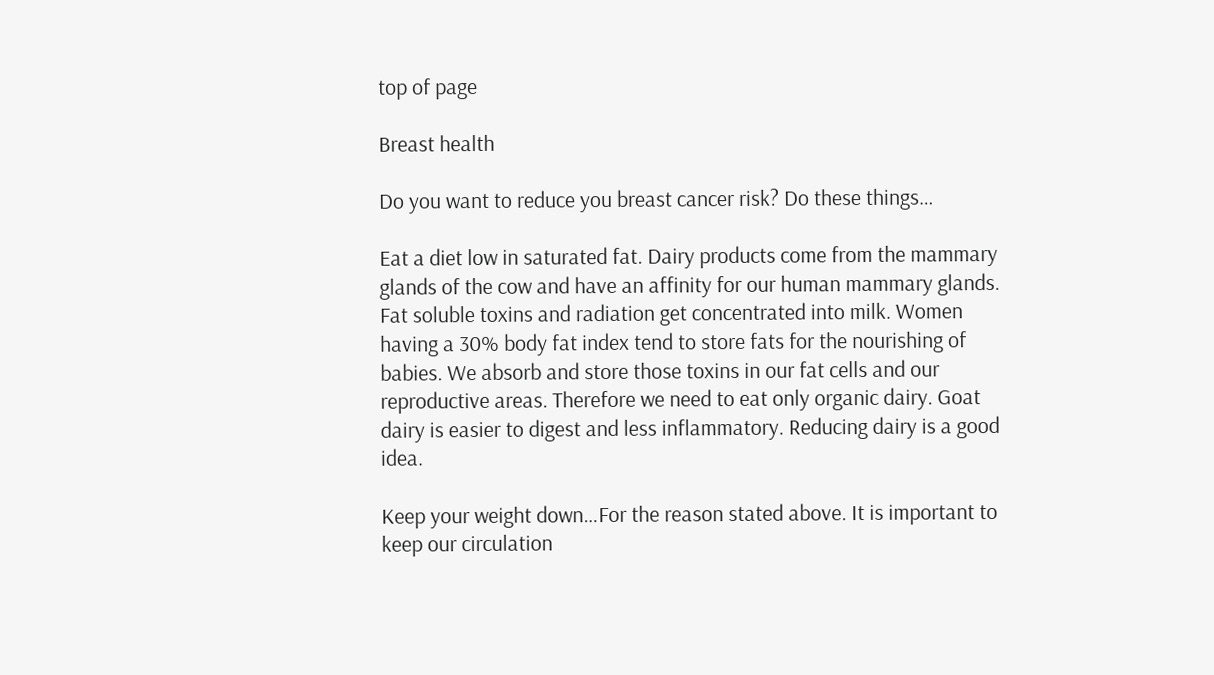top of page

Breast health

Do you want to reduce you breast cancer risk? Do these things…

Eat a diet low in saturated fat. Dairy products come from the mammary glands of the cow and have an affinity for our human mammary glands. Fat soluble toxins and radiation get concentrated into milk. Women having a 30% body fat index tend to store fats for the nourishing of babies. We absorb and store those toxins in our fat cells and our reproductive areas. Therefore we need to eat only organic dairy. Goat dairy is easier to digest and less inflammatory. Reducing dairy is a good idea.

Keep your weight down…For the reason stated above. It is important to keep our circulation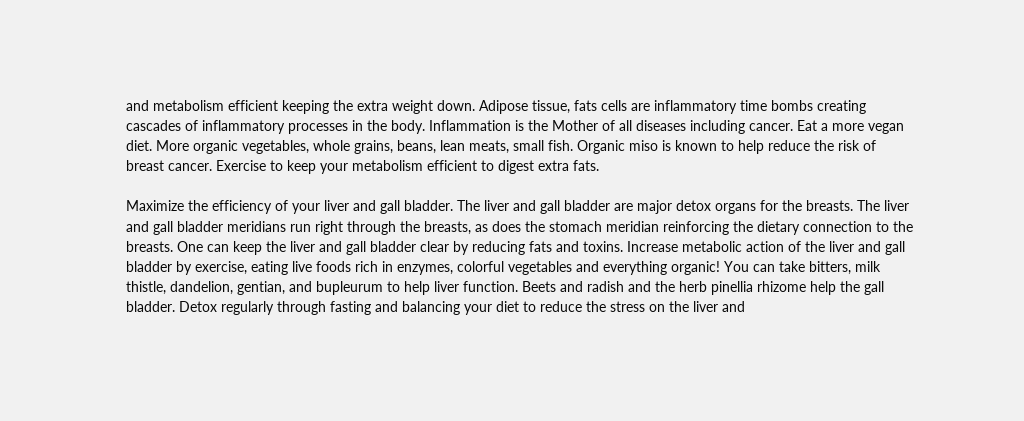and metabolism efficient keeping the extra weight down. Adipose tissue, fats cells are inflammatory time bombs creating cascades of inflammatory processes in the body. Inflammation is the Mother of all diseases including cancer. Eat a more vegan diet. More organic vegetables, whole grains, beans, lean meats, small fish. Organic miso is known to help reduce the risk of breast cancer. Exercise to keep your metabolism efficient to digest extra fats.

Maximize the efficiency of your liver and gall bladder. The liver and gall bladder are major detox organs for the breasts. The liver and gall bladder meridians run right through the breasts, as does the stomach meridian reinforcing the dietary connection to the breasts. One can keep the liver and gall bladder clear by reducing fats and toxins. Increase metabolic action of the liver and gall bladder by exercise, eating live foods rich in enzymes, colorful vegetables and everything organic! You can take bitters, milk thistle, dandelion, gentian, and bupleurum to help liver function. Beets and radish and the herb pinellia rhizome help the gall bladder. Detox regularly through fasting and balancing your diet to reduce the stress on the liver and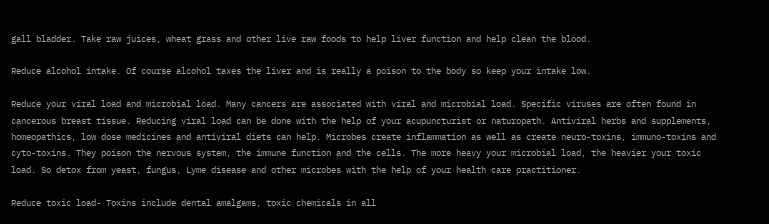gall bladder. Take raw juices, wheat grass and other live raw foods to help liver function and help clean the blood.

Reduce alcohol intake. Of course alcohol taxes the liver and is really a poison to the body so keep your intake low.

Reduce your viral load and microbial load. Many cancers are associated with viral and microbial load. Specific viruses are often found in cancerous breast tissue. Reducing viral load can be done with the help of your acupuncturist or naturopath. Antiviral herbs and supplements, homeopathics, low dose medicines and antiviral diets can help. Microbes create inflammation as well as create neuro-toxins, immuno-toxins and cyto-toxins. They poison the nervous system, the immune function and the cells. The more heavy your microbial load, the heavier your toxic load. So detox from yeast, fungus, Lyme disease and other microbes with the help of your health care practitioner.

Reduce toxic load- Toxins include dental amalgams, toxic chemicals in all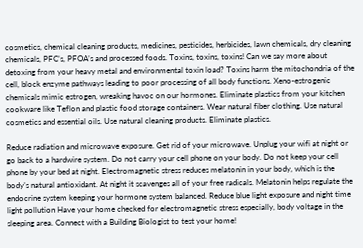cosmetics, chemical cleaning products, medicines, pesticides, herbicides, lawn chemicals, dry cleaning chemicals, PFC’s, PFOA’s and processed foods. Toxins, toxins, toxins! Can we say more about detoxing from your heavy metal and environmental toxin load? Toxins harm the mitochondria of the cell, block enzyme pathways leading to poor processing of all body functions. Xeno-estrogenic chemicals mimic estrogen, wreaking havoc on our hormones. Eliminate plastics from your kitchen cookware like Teflon and plastic food storage containers. Wear natural fiber clothing. Use natural cosmetics and essential oils. Use natural cleaning products. Eliminate plastics.

Reduce radiation and microwave exposure. Get rid of your microwave. Unplug your wifi at night or go back to a hardwire system. Do not carry your cell phone on your body. Do not keep your cell phone by your bed at night. Electromagnetic stress reduces melatonin in your body, which is the body’s natural antioxidant. At night it scavenges all of your free radicals. Melatonin helps regulate the endocrine system keeping your hormone system balanced. Reduce blue light exposure and night time light pollution Have your home checked for electromagnetic stress especially, body voltage in the sleeping area. Connect with a Building Biologist to test your home!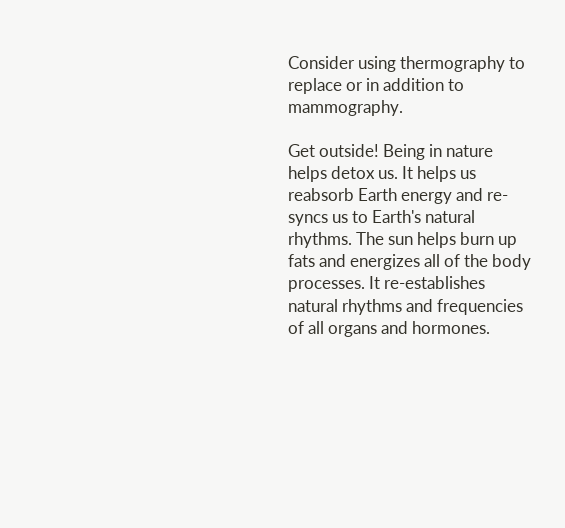Consider using thermography to replace or in addition to mammography.

Get outside! Being in nature helps detox us. It helps us reabsorb Earth energy and re-syncs us to Earth's natural rhythms. The sun helps burn up fats and energizes all of the body processes. It re-establishes natural rhythms and frequencies of all organs and hormones.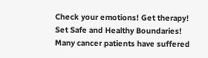Check your emotions! Get therapy! Set Safe and Healthy Boundaries! Many cancer patients have suffered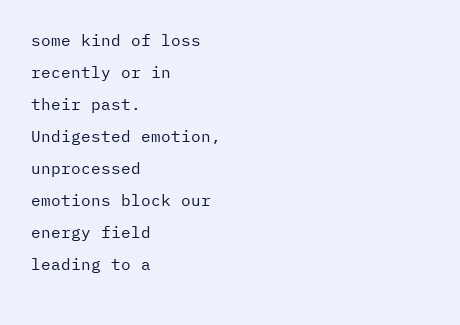some kind of loss recently or in their past. Undigested emotion, unprocessed emotions block our energy field leading to a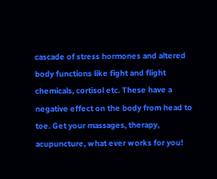cascade of stress hormones and altered body functions like fight and flight chemicals, cortisol etc. These have a negative effect on the body from head to toe. Get your massages, therapy, acupuncture, what ever works for you!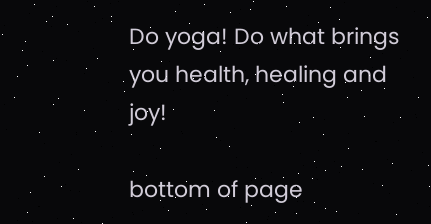Do yoga! Do what brings you health, healing and joy!

bottom of page